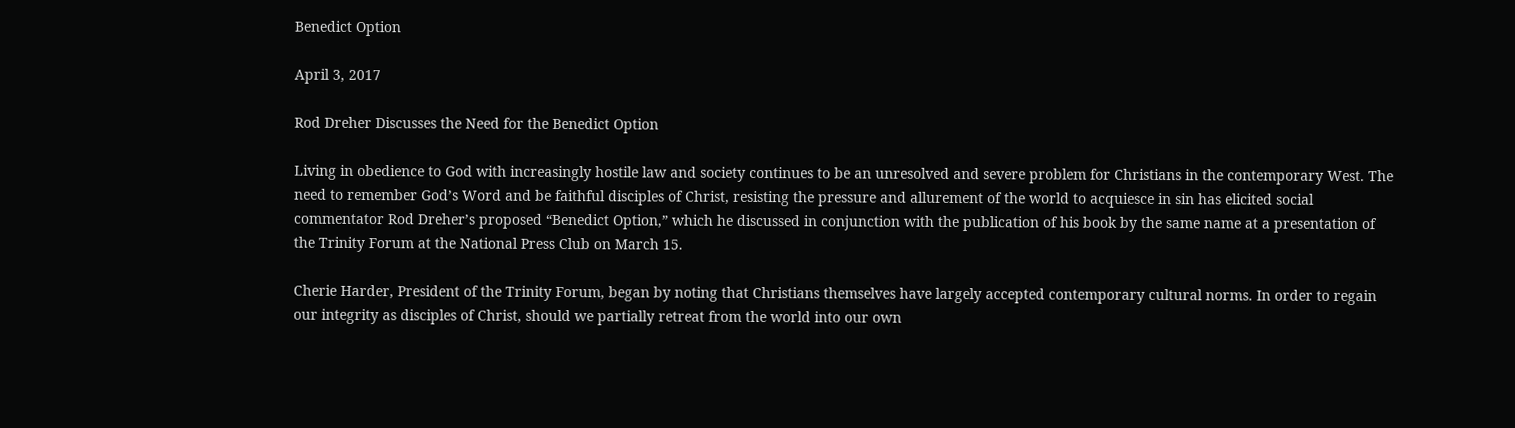Benedict Option

April 3, 2017

Rod Dreher Discusses the Need for the Benedict Option

Living in obedience to God with increasingly hostile law and society continues to be an unresolved and severe problem for Christians in the contemporary West. The need to remember God’s Word and be faithful disciples of Christ, resisting the pressure and allurement of the world to acquiesce in sin has elicited social commentator Rod Dreher’s proposed “Benedict Option,” which he discussed in conjunction with the publication of his book by the same name at a presentation of the Trinity Forum at the National Press Club on March 15.

Cherie Harder, President of the Trinity Forum, began by noting that Christians themselves have largely accepted contemporary cultural norms. In order to regain our integrity as disciples of Christ, should we partially retreat from the world into our own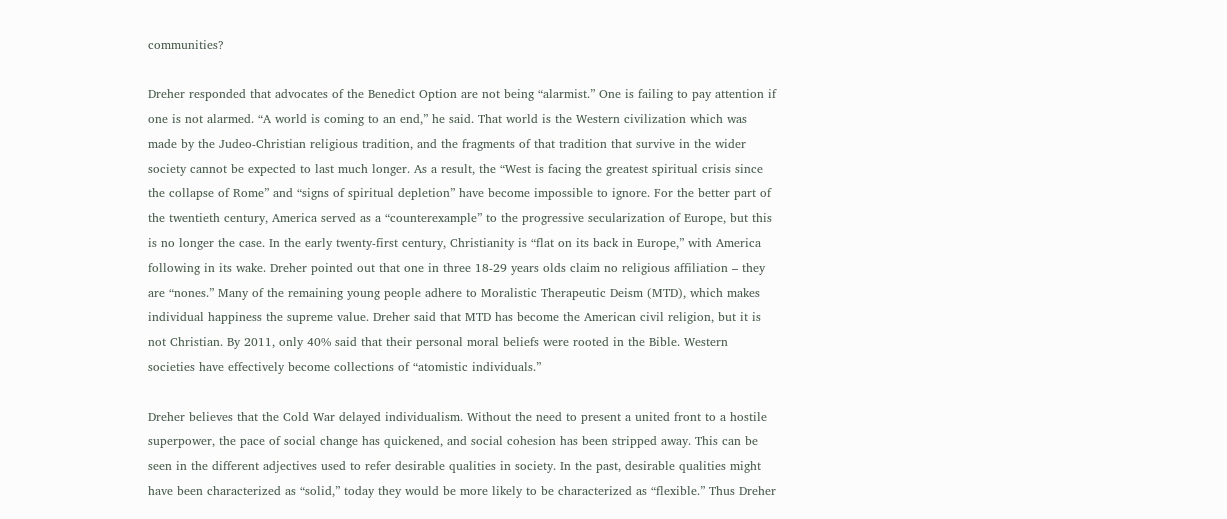communities?

Dreher responded that advocates of the Benedict Option are not being “alarmist.” One is failing to pay attention if one is not alarmed. “A world is coming to an end,” he said. That world is the Western civilization which was made by the Judeo-Christian religious tradition, and the fragments of that tradition that survive in the wider society cannot be expected to last much longer. As a result, the “West is facing the greatest spiritual crisis since the collapse of Rome” and “signs of spiritual depletion” have become impossible to ignore. For the better part of the twentieth century, America served as a “counterexample” to the progressive secularization of Europe, but this is no longer the case. In the early twenty-first century, Christianity is “flat on its back in Europe,” with America following in its wake. Dreher pointed out that one in three 18-29 years olds claim no religious affiliation – they are “nones.” Many of the remaining young people adhere to Moralistic Therapeutic Deism (MTD), which makes individual happiness the supreme value. Dreher said that MTD has become the American civil religion, but it is not Christian. By 2011, only 40% said that their personal moral beliefs were rooted in the Bible. Western societies have effectively become collections of “atomistic individuals.”

Dreher believes that the Cold War delayed individualism. Without the need to present a united front to a hostile superpower, the pace of social change has quickened, and social cohesion has been stripped away. This can be seen in the different adjectives used to refer desirable qualities in society. In the past, desirable qualities might have been characterized as “solid,” today they would be more likely to be characterized as “flexible.” Thus Dreher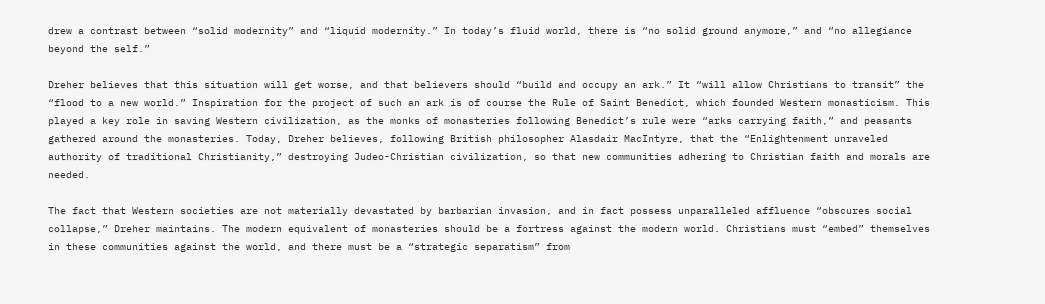drew a contrast between “solid modernity” and “liquid modernity.” In today’s fluid world, there is “no solid ground anymore,” and “no allegiance beyond the self.”

Dreher believes that this situation will get worse, and that believers should “build and occupy an ark.” It “will allow Christians to transit” the “flood to a new world.” Inspiration for the project of such an ark is of course the Rule of Saint Benedict, which founded Western monasticism. This played a key role in saving Western civilization, as the monks of monasteries following Benedict’s rule were “arks carrying faith,” and peasants gathered around the monasteries. Today, Dreher believes, following British philosopher Alasdair MacIntyre, that the “Enlightenment unraveled authority of traditional Christianity,” destroying Judeo-Christian civilization, so that new communities adhering to Christian faith and morals are needed.

The fact that Western societies are not materially devastated by barbarian invasion, and in fact possess unparalleled affluence “obscures social collapse,” Dreher maintains. The modern equivalent of monasteries should be a fortress against the modern world. Christians must “embed” themselves in these communities against the world, and there must be a “strategic separatism” from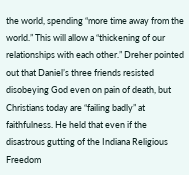the world, spending “more time away from the world.” This will allow a “thickening of our relationships with each other.” Dreher pointed out that Daniel’s three friends resisted disobeying God even on pain of death, but Christians today are “failing badly” at faithfulness. He held that even if the disastrous gutting of the Indiana Religious Freedom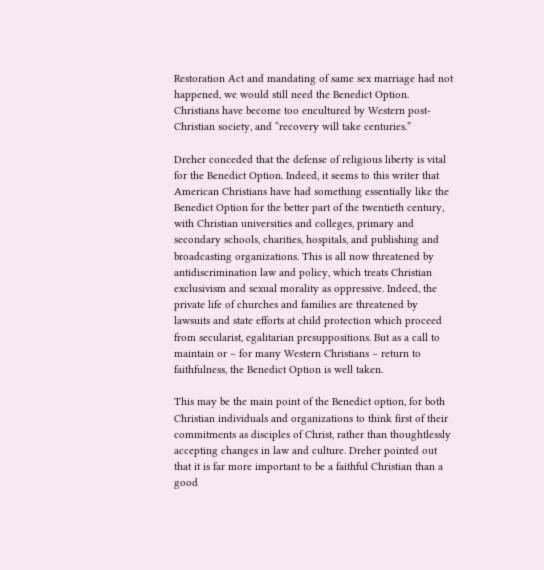Restoration Act and mandating of same sex marriage had not happened, we would still need the Benedict Option. Christians have become too encultured by Western post-Christian society, and “recovery will take centuries.”

Dreher conceded that the defense of religious liberty is vital for the Benedict Option. Indeed, it seems to this writer that American Christians have had something essentially like the Benedict Option for the better part of the twentieth century, with Christian universities and colleges, primary and secondary schools, charities, hospitals, and publishing and broadcasting organizations. This is all now threatened by antidiscrimination law and policy, which treats Christian exclusivism and sexual morality as oppressive. Indeed, the private life of churches and families are threatened by lawsuits and state efforts at child protection which proceed from secularist, egalitarian presuppositions. But as a call to maintain or – for many Western Christians – return to faithfulness, the Benedict Option is well taken.

This may be the main point of the Benedict option, for both Christian individuals and organizations to think first of their commitments as disciples of Christ, rather than thoughtlessly accepting changes in law and culture. Dreher pointed out that it is far more important to be a faithful Christian than a good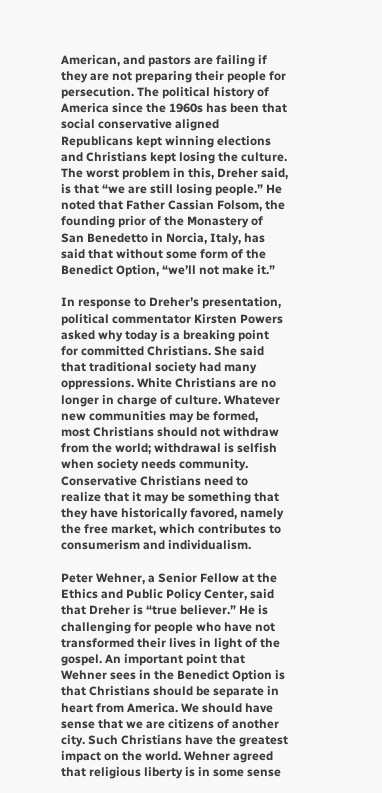American, and pastors are failing if they are not preparing their people for persecution. The political history of America since the 1960s has been that social conservative aligned Republicans kept winning elections and Christians kept losing the culture. The worst problem in this, Dreher said, is that “we are still losing people.” He noted that Father Cassian Folsom, the founding prior of the Monastery of San Benedetto in Norcia, Italy, has said that without some form of the Benedict Option, “we’ll not make it.”

In response to Dreher’s presentation, political commentator Kirsten Powers asked why today is a breaking point for committed Christians. She said that traditional society had many oppressions. White Christians are no longer in charge of culture. Whatever new communities may be formed, most Christians should not withdraw from the world; withdrawal is selfish when society needs community. Conservative Christians need to realize that it may be something that they have historically favored, namely the free market, which contributes to consumerism and individualism.

Peter Wehner, a Senior Fellow at the Ethics and Public Policy Center, said that Dreher is “true believer.” He is challenging for people who have not transformed their lives in light of the gospel. An important point that Wehner sees in the Benedict Option is that Christians should be separate in heart from America. We should have sense that we are citizens of another city. Such Christians have the greatest impact on the world. Wehner agreed that religious liberty is in some sense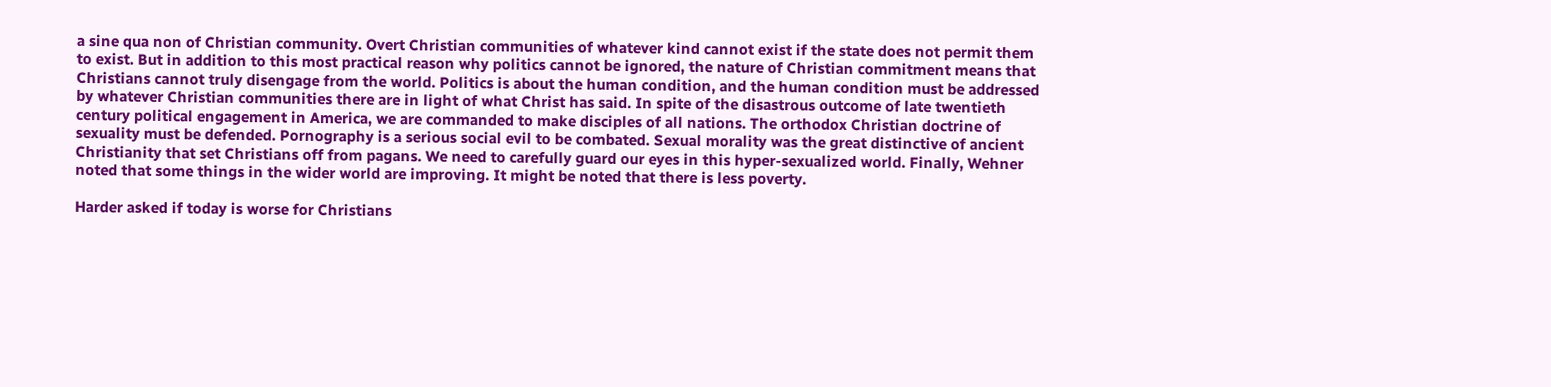a sine qua non of Christian community. Overt Christian communities of whatever kind cannot exist if the state does not permit them to exist. But in addition to this most practical reason why politics cannot be ignored, the nature of Christian commitment means that Christians cannot truly disengage from the world. Politics is about the human condition, and the human condition must be addressed by whatever Christian communities there are in light of what Christ has said. In spite of the disastrous outcome of late twentieth century political engagement in America, we are commanded to make disciples of all nations. The orthodox Christian doctrine of sexuality must be defended. Pornography is a serious social evil to be combated. Sexual morality was the great distinctive of ancient Christianity that set Christians off from pagans. We need to carefully guard our eyes in this hyper-sexualized world. Finally, Wehner noted that some things in the wider world are improving. It might be noted that there is less poverty.

Harder asked if today is worse for Christians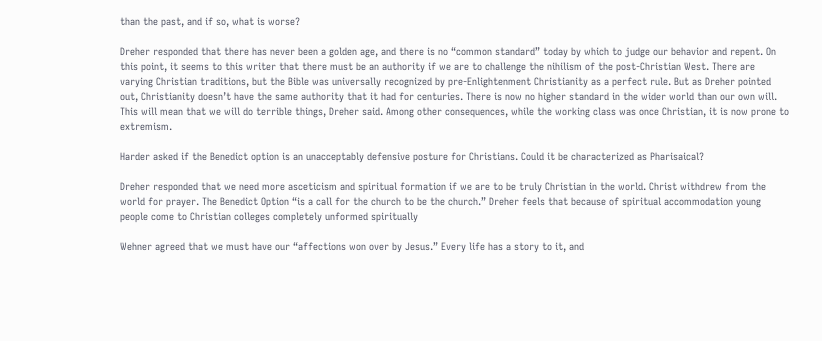than the past, and if so, what is worse?

Dreher responded that there has never been a golden age, and there is no “common standard” today by which to judge our behavior and repent. On this point, it seems to this writer that there must be an authority if we are to challenge the nihilism of the post-Christian West. There are varying Christian traditions, but the Bible was universally recognized by pre-Enlightenment Christianity as a perfect rule. But as Dreher pointed out, Christianity doesn’t have the same authority that it had for centuries. There is now no higher standard in the wider world than our own will. This will mean that we will do terrible things, Dreher said. Among other consequences, while the working class was once Christian, it is now prone to extremism.

Harder asked if the Benedict option is an unacceptably defensive posture for Christians. Could it be characterized as Pharisaical?

Dreher responded that we need more asceticism and spiritual formation if we are to be truly Christian in the world. Christ withdrew from the world for prayer. The Benedict Option “is a call for the church to be the church.” Dreher feels that because of spiritual accommodation young people come to Christian colleges completely unformed spiritually

Wehner agreed that we must have our “affections won over by Jesus.” Every life has a story to it, and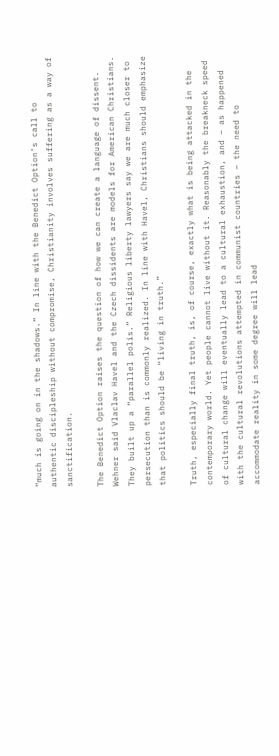“much is going on in the shadows.” In line with the Benedict Option’s call to authentic discipleship without compromise, Christianity involves suffering as a way of sanctification.

The Benedict Option raises the question of how we can create a language of dissent. Wehner said Vlaclav Havel and the Czech dissidents are models for American Christians. They built up a “parallel polis.” Religious liberty lawyers say we are much closer to persecution than is commonly realized. In line with Havel, Christians should emphasize that politics should be “living in truth.”

Truth, especially final truth, is, of course, exactly what is being attacked in the contemporary world. Yet people cannot live without it. Reasonably the breakneck speed of cultural change will eventually lead to a cultural exhaustion, and – as happened with the cultural revolutions attempted in communist countries – the need to accommodate reality in some degree will lead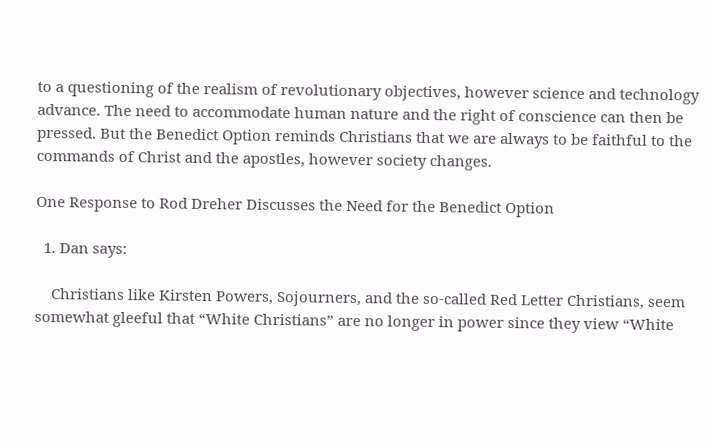to a questioning of the realism of revolutionary objectives, however science and technology advance. The need to accommodate human nature and the right of conscience can then be pressed. But the Benedict Option reminds Christians that we are always to be faithful to the commands of Christ and the apostles, however society changes.

One Response to Rod Dreher Discusses the Need for the Benedict Option

  1. Dan says:

    Christians like Kirsten Powers, Sojourners, and the so-called Red Letter Christians, seem somewhat gleeful that “White Christians” are no longer in power since they view “White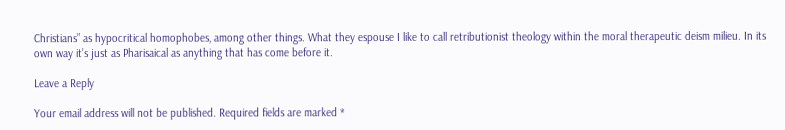Christians” as hypocritical homophobes, among other things. What they espouse I like to call retributionist theology within the moral therapeutic deism milieu. In its own way it’s just as Pharisaical as anything that has come before it.

Leave a Reply

Your email address will not be published. Required fields are marked *